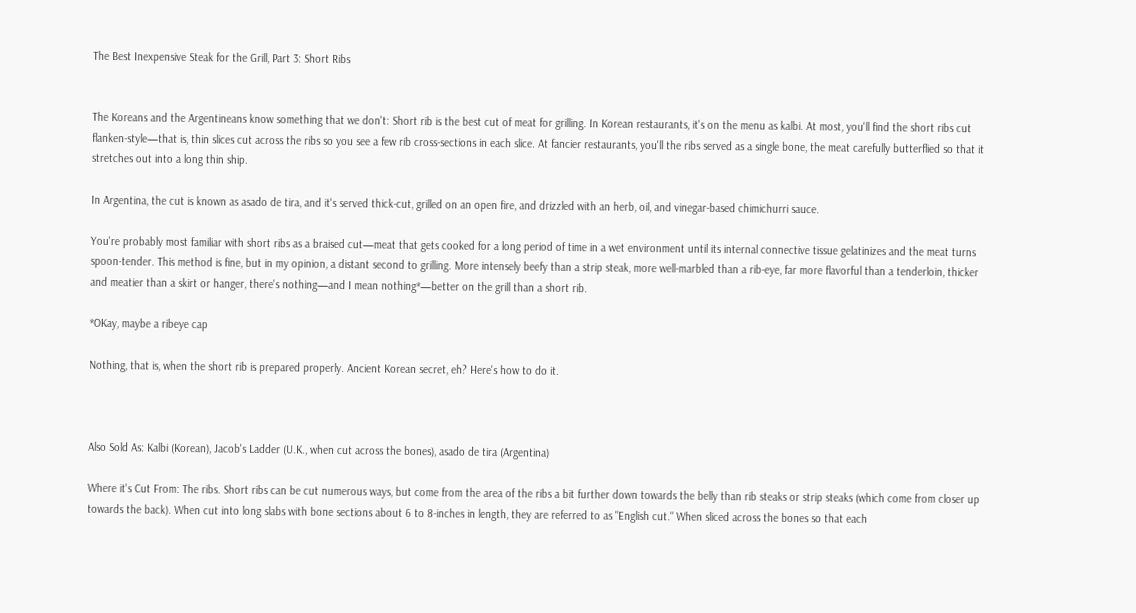The Best Inexpensive Steak for the Grill, Part 3: Short Ribs


The Koreans and the Argentineans know something that we don't: Short rib is the best cut of meat for grilling. In Korean restaurants, it's on the menu as kalbi. At most, you'll find the short ribs cut flanken-style—that is, thin slices cut across the ribs so you see a few rib cross-sections in each slice. At fancier restaurants, you'll the ribs served as a single bone, the meat carefully butterflied so that it stretches out into a long thin ship.

In Argentina, the cut is known as asado de tira, and it's served thick-cut, grilled on an open fire, and drizzled with an herb, oil, and vinegar-based chimichurri sauce.

You're probably most familiar with short ribs as a braised cut—meat that gets cooked for a long period of time in a wet environment until its internal connective tissue gelatinizes and the meat turns spoon-tender. This method is fine, but in my opinion, a distant second to grilling. More intensely beefy than a strip steak, more well-marbled than a rib-eye, far more flavorful than a tenderloin, thicker and meatier than a skirt or hanger, there's nothing—and I mean nothing*—better on the grill than a short rib.

*OKay, maybe a ribeye cap

Nothing, that is, when the short rib is prepared properly. Ancient Korean secret, eh? Here's how to do it.



Also Sold As: Kalbi (Korean), Jacob's Ladder (U.K., when cut across the bones), asado de tira (Argentina)

Where it's Cut From: The ribs. Short ribs can be cut numerous ways, but come from the area of the ribs a bit further down towards the belly than rib steaks or strip steaks (which come from closer up towards the back). When cut into long slabs with bone sections about 6 to 8-inches in length, they are referred to as "English cut." When sliced across the bones so that each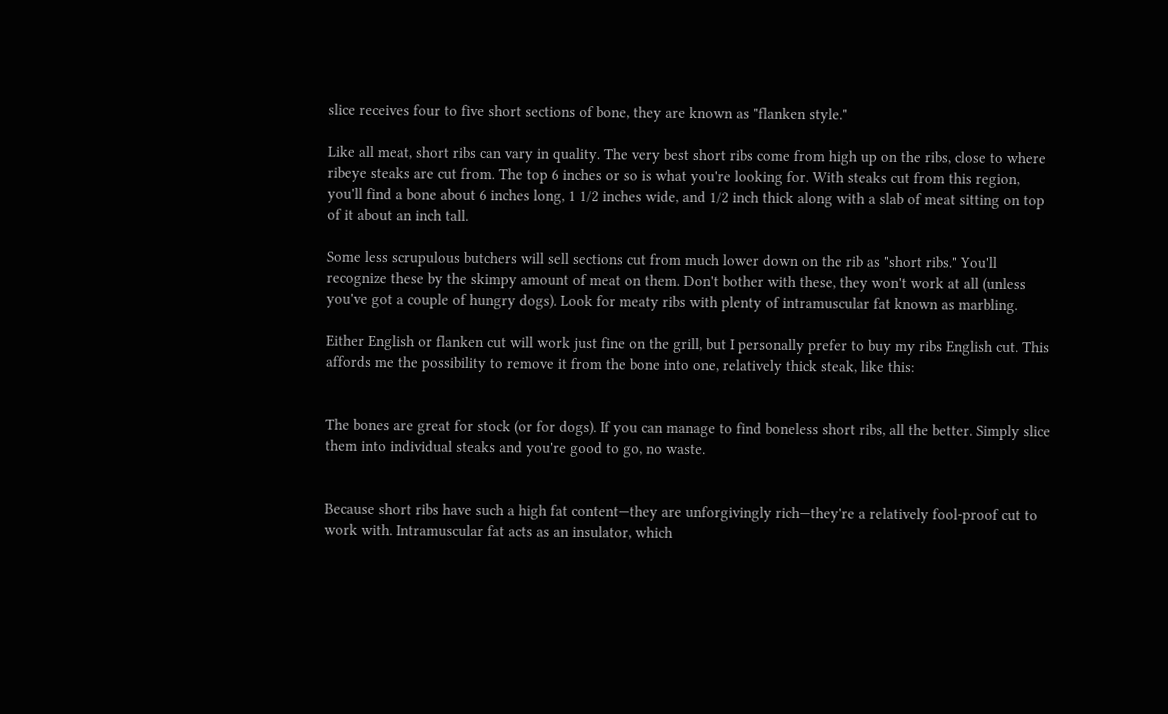slice receives four to five short sections of bone, they are known as "flanken style."

Like all meat, short ribs can vary in quality. The very best short ribs come from high up on the ribs, close to where ribeye steaks are cut from. The top 6 inches or so is what you're looking for. With steaks cut from this region, you'll find a bone about 6 inches long, 1 1/2 inches wide, and 1/2 inch thick along with a slab of meat sitting on top of it about an inch tall.

Some less scrupulous butchers will sell sections cut from much lower down on the rib as "short ribs." You'll recognize these by the skimpy amount of meat on them. Don't bother with these, they won't work at all (unless you've got a couple of hungry dogs). Look for meaty ribs with plenty of intramuscular fat known as marbling.

Either English or flanken cut will work just fine on the grill, but I personally prefer to buy my ribs English cut. This affords me the possibility to remove it from the bone into one, relatively thick steak, like this:


The bones are great for stock (or for dogs). If you can manage to find boneless short ribs, all the better. Simply slice them into individual steaks and you're good to go, no waste.


Because short ribs have such a high fat content—they are unforgivingly rich—they're a relatively fool-proof cut to work with. Intramuscular fat acts as an insulator, which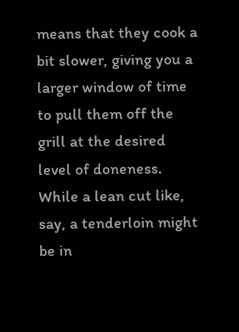means that they cook a bit slower, giving you a larger window of time to pull them off the grill at the desired level of doneness. While a lean cut like, say, a tenderloin might be in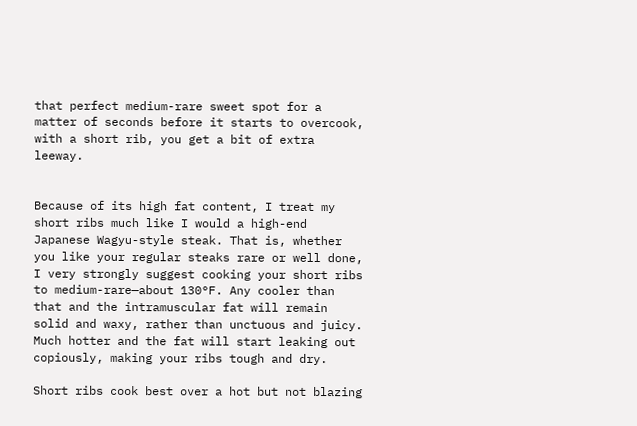that perfect medium-rare sweet spot for a matter of seconds before it starts to overcook, with a short rib, you get a bit of extra leeway.


Because of its high fat content, I treat my short ribs much like I would a high-end Japanese Wagyu-style steak. That is, whether you like your regular steaks rare or well done, I very strongly suggest cooking your short ribs to medium-rare—about 130°F. Any cooler than that and the intramuscular fat will remain solid and waxy, rather than unctuous and juicy. Much hotter and the fat will start leaking out copiously, making your ribs tough and dry.

Short ribs cook best over a hot but not blazing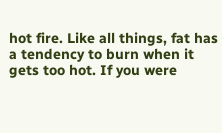hot fire. Like all things, fat has a tendency to burn when it gets too hot. If you were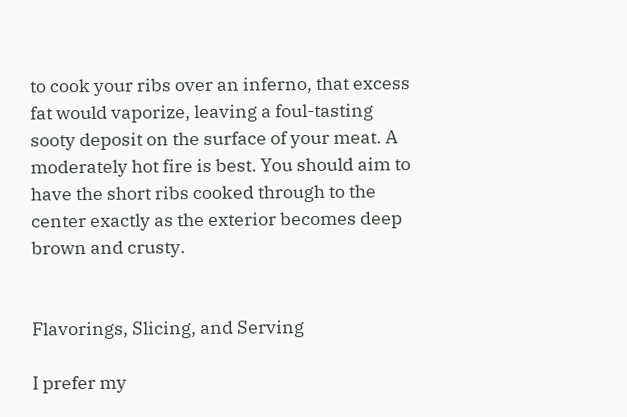to cook your ribs over an inferno, that excess fat would vaporize, leaving a foul-tasting sooty deposit on the surface of your meat. A moderately hot fire is best. You should aim to have the short ribs cooked through to the center exactly as the exterior becomes deep brown and crusty.


Flavorings, Slicing, and Serving

I prefer my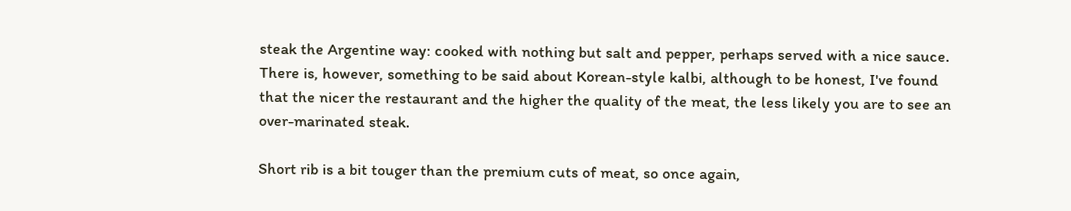steak the Argentine way: cooked with nothing but salt and pepper, perhaps served with a nice sauce. There is, however, something to be said about Korean-style kalbi, although to be honest, I've found that the nicer the restaurant and the higher the quality of the meat, the less likely you are to see an over-marinated steak.

Short rib is a bit touger than the premium cuts of meat, so once again,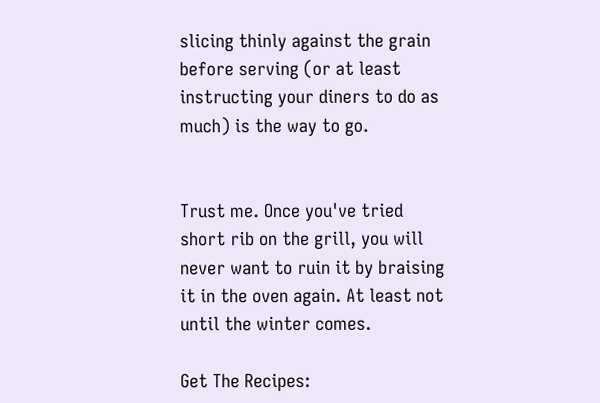slicing thinly against the grain before serving (or at least instructing your diners to do as much) is the way to go.


Trust me. Once you've tried short rib on the grill, you will never want to ruin it by braising it in the oven again. At least not until the winter comes.

Get The Recipes: